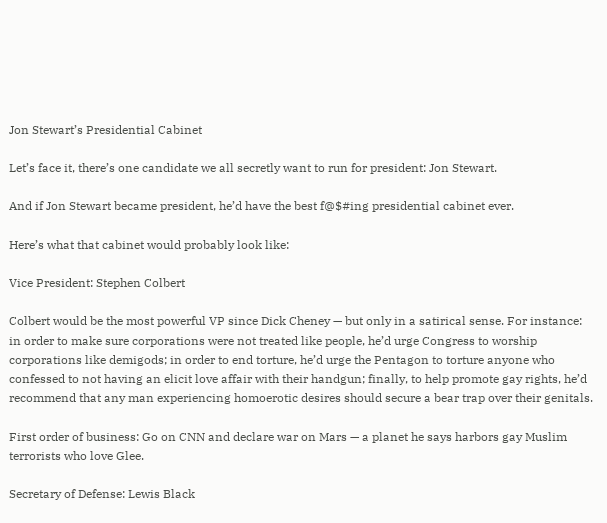Jon Stewart’s Presidential Cabinet

Let’s face it, there’s one candidate we all secretly want to run for president: Jon Stewart.

And if Jon Stewart became president, he’d have the best f@$#ing presidential cabinet ever.

Here’s what that cabinet would probably look like:

Vice President: Stephen Colbert

Colbert would be the most powerful VP since Dick Cheney — but only in a satirical sense. For instance: in order to make sure corporations were not treated like people, he’d urge Congress to worship corporations like demigods; in order to end torture, he’d urge the Pentagon to torture anyone who confessed to not having an elicit love affair with their handgun; finally, to help promote gay rights, he’d recommend that any man experiencing homoerotic desires should secure a bear trap over their genitals.

First order of business: Go on CNN and declare war on Mars — a planet he says harbors gay Muslim terrorists who love Glee.

Secretary of Defense: Lewis Black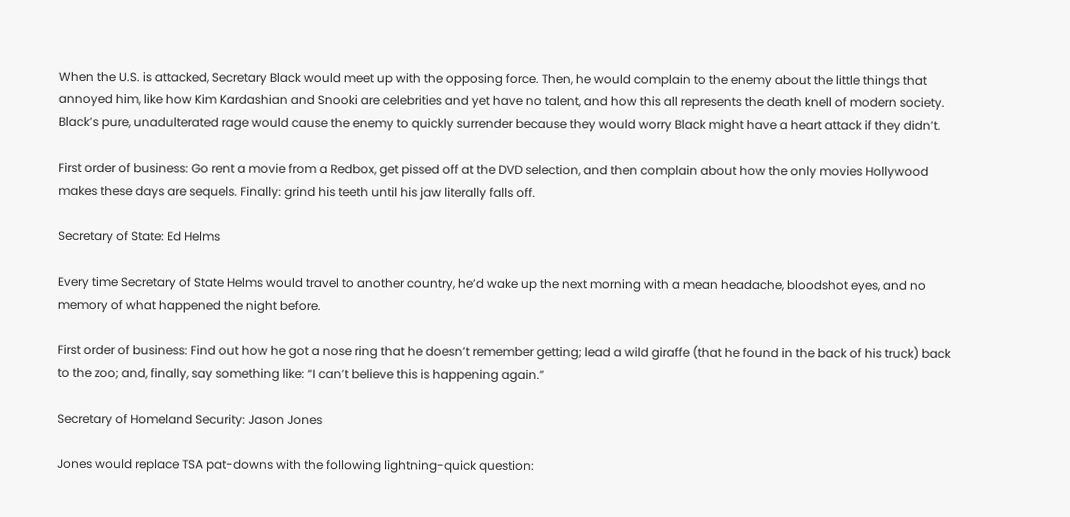When the U.S. is attacked, Secretary Black would meet up with the opposing force. Then, he would complain to the enemy about the little things that annoyed him, like how Kim Kardashian and Snooki are celebrities and yet have no talent, and how this all represents the death knell of modern society. Black’s pure, unadulterated rage would cause the enemy to quickly surrender because they would worry Black might have a heart attack if they didn’t.

First order of business: Go rent a movie from a Redbox, get pissed off at the DVD selection, and then complain about how the only movies Hollywood makes these days are sequels. Finally: grind his teeth until his jaw literally falls off.

Secretary of State: Ed Helms

Every time Secretary of State Helms would travel to another country, he’d wake up the next morning with a mean headache, bloodshot eyes, and no memory of what happened the night before.

First order of business: Find out how he got a nose ring that he doesn’t remember getting; lead a wild giraffe (that he found in the back of his truck) back to the zoo; and, finally, say something like: “I can’t believe this is happening again.”

Secretary of Homeland Security: Jason Jones

Jones would replace TSA pat-downs with the following lightning-quick question: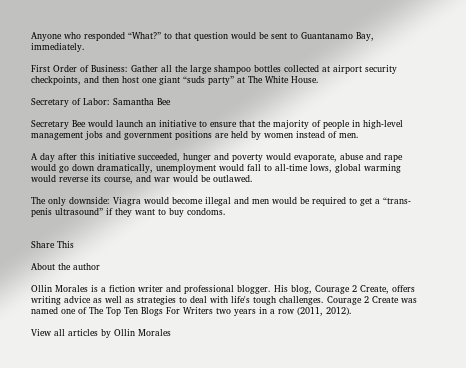Anyone who responded “What?” to that question would be sent to Guantanamo Bay, immediately.

First Order of Business: Gather all the large shampoo bottles collected at airport security checkpoints, and then host one giant “suds party” at The White House.

Secretary of Labor: Samantha Bee

Secretary Bee would launch an initiative to ensure that the majority of people in high-level management jobs and government positions are held by women instead of men.

A day after this initiative succeeded, hunger and poverty would evaporate, abuse and rape would go down dramatically, unemployment would fall to all-time lows, global warming would reverse its course, and war would be outlawed.

The only downside: Viagra would become illegal and men would be required to get a “trans-penis ultrasound” if they want to buy condoms.


Share This

About the author

Ollin Morales is a fiction writer and professional blogger. His blog, Courage 2 Create, offers writing advice as well as strategies to deal with life's tough challenges. Courage 2 Create was named one of The Top Ten Blogs For Writers two years in a row (2011, 2012).

View all articles by Ollin Morales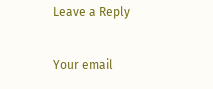Leave a Reply

Your email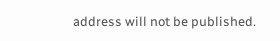address will not be published.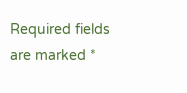Required fields are marked *